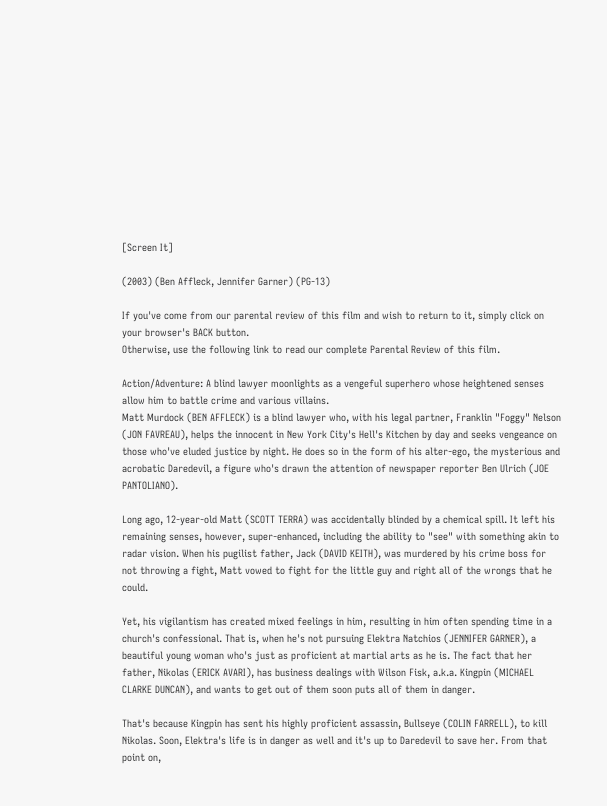[Screen It]

(2003) (Ben Affleck, Jennifer Garner) (PG-13)

If you've come from our parental review of this film and wish to return to it, simply click on your browser's BACK button.
Otherwise, use the following link to read our complete Parental Review of this film.

Action/Adventure: A blind lawyer moonlights as a vengeful superhero whose heightened senses allow him to battle crime and various villains.
Matt Murdock (BEN AFFLECK) is a blind lawyer who, with his legal partner, Franklin "Foggy" Nelson (JON FAVREAU), helps the innocent in New York City's Hell's Kitchen by day and seeks vengeance on those who've eluded justice by night. He does so in the form of his alter-ego, the mysterious and acrobatic Daredevil, a figure who's drawn the attention of newspaper reporter Ben Ulrich (JOE PANTOLIANO).

Long ago, 12-year-old Matt (SCOTT TERRA) was accidentally blinded by a chemical spill. It left his remaining senses, however, super-enhanced, including the ability to "see" with something akin to radar vision. When his pugilist father, Jack (DAVID KEITH), was murdered by his crime boss for not throwing a fight, Matt vowed to fight for the little guy and right all of the wrongs that he could.

Yet, his vigilantism has created mixed feelings in him, resulting in him often spending time in a church's confessional. That is, when he's not pursuing Elektra Natchios (JENNIFER GARNER), a beautiful young woman who's just as proficient at martial arts as he is. The fact that her father, Nikolas (ERICK AVARI), has business dealings with Wilson Fisk, a.k.a. Kingpin (MICHAEL CLARKE DUNCAN), and wants to get out of them soon puts all of them in danger.

That's because Kingpin has sent his highly proficient assassin, Bullseye (COLIN FARRELL), to kill Nikolas. Soon, Elektra's life is in danger as well and it's up to Daredevil to save her. From that point on,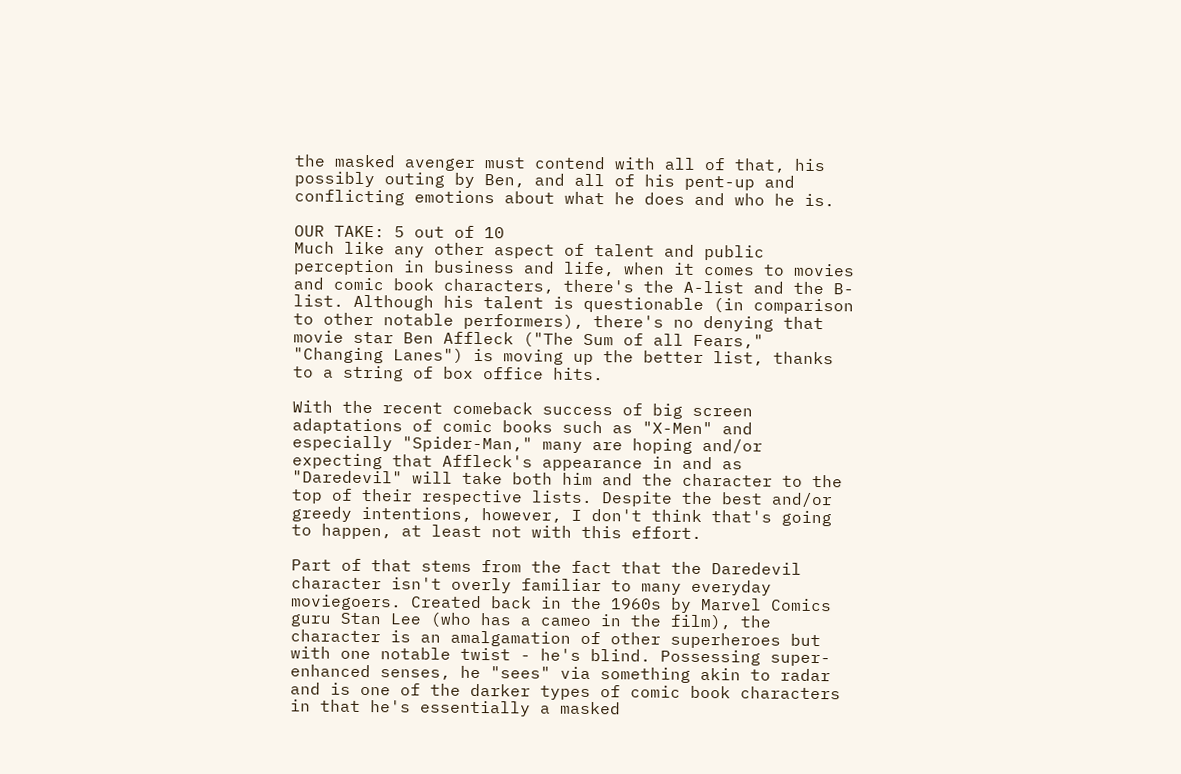the masked avenger must contend with all of that, his possibly outing by Ben, and all of his pent-up and conflicting emotions about what he does and who he is.

OUR TAKE: 5 out of 10
Much like any other aspect of talent and public perception in business and life, when it comes to movies and comic book characters, there's the A-list and the B-list. Although his talent is questionable (in comparison to other notable performers), there's no denying that movie star Ben Affleck ("The Sum of all Fears," "Changing Lanes") is moving up the better list, thanks to a string of box office hits.

With the recent comeback success of big screen adaptations of comic books such as "X-Men" and especially "Spider-Man," many are hoping and/or expecting that Affleck's appearance in and as "Daredevil" will take both him and the character to the top of their respective lists. Despite the best and/or greedy intentions, however, I don't think that's going to happen, at least not with this effort.

Part of that stems from the fact that the Daredevil character isn't overly familiar to many everyday moviegoers. Created back in the 1960s by Marvel Comics guru Stan Lee (who has a cameo in the film), the character is an amalgamation of other superheroes but with one notable twist - he's blind. Possessing super-enhanced senses, he "sees" via something akin to radar and is one of the darker types of comic book characters in that he's essentially a masked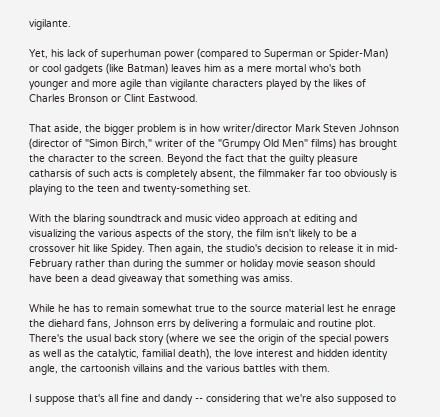vigilante.

Yet, his lack of superhuman power (compared to Superman or Spider-Man) or cool gadgets (like Batman) leaves him as a mere mortal who's both younger and more agile than vigilante characters played by the likes of Charles Bronson or Clint Eastwood.

That aside, the bigger problem is in how writer/director Mark Steven Johnson (director of "Simon Birch," writer of the "Grumpy Old Men" films) has brought the character to the screen. Beyond the fact that the guilty pleasure catharsis of such acts is completely absent, the filmmaker far too obviously is playing to the teen and twenty-something set.

With the blaring soundtrack and music video approach at editing and visualizing the various aspects of the story, the film isn't likely to be a crossover hit like Spidey. Then again, the studio's decision to release it in mid-February rather than during the summer or holiday movie season should have been a dead giveaway that something was amiss.

While he has to remain somewhat true to the source material lest he enrage the diehard fans, Johnson errs by delivering a formulaic and routine plot. There's the usual back story (where we see the origin of the special powers as well as the catalytic, familial death), the love interest and hidden identity angle, the cartoonish villains and the various battles with them.

I suppose that's all fine and dandy -- considering that we're also supposed to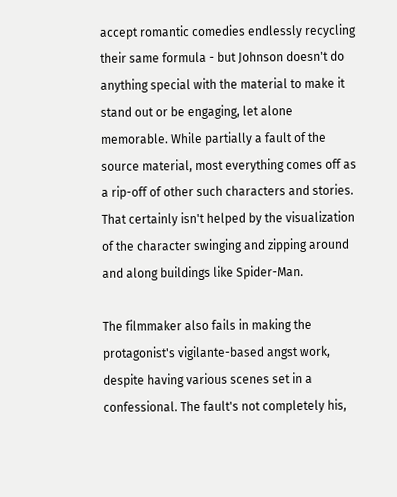accept romantic comedies endlessly recycling their same formula - but Johnson doesn't do anything special with the material to make it stand out or be engaging, let alone memorable. While partially a fault of the source material, most everything comes off as a rip-off of other such characters and stories. That certainly isn't helped by the visualization of the character swinging and zipping around and along buildings like Spider-Man.

The filmmaker also fails in making the protagonist's vigilante-based angst work, despite having various scenes set in a confessional. The fault's not completely his,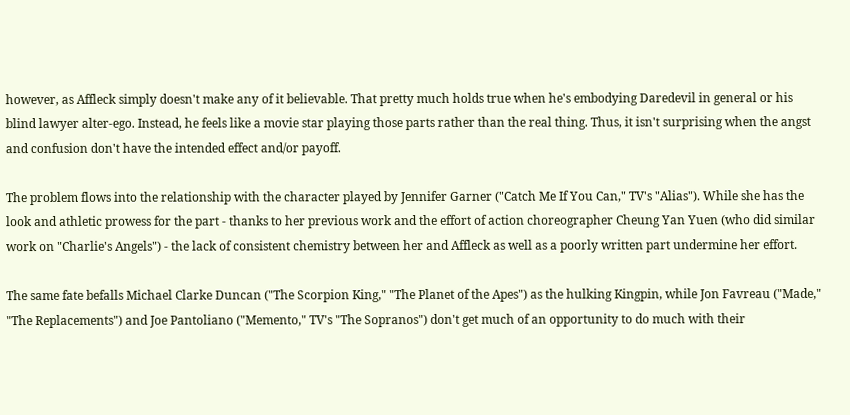however, as Affleck simply doesn't make any of it believable. That pretty much holds true when he's embodying Daredevil in general or his blind lawyer alter-ego. Instead, he feels like a movie star playing those parts rather than the real thing. Thus, it isn't surprising when the angst and confusion don't have the intended effect and/or payoff.

The problem flows into the relationship with the character played by Jennifer Garner ("Catch Me If You Can," TV's "Alias"). While she has the look and athletic prowess for the part - thanks to her previous work and the effort of action choreographer Cheung Yan Yuen (who did similar work on "Charlie's Angels") - the lack of consistent chemistry between her and Affleck as well as a poorly written part undermine her effort.

The same fate befalls Michael Clarke Duncan ("The Scorpion King," "The Planet of the Apes") as the hulking Kingpin, while Jon Favreau ("Made," "The Replacements") and Joe Pantoliano ("Memento," TV's "The Sopranos") don't get much of an opportunity to do much with their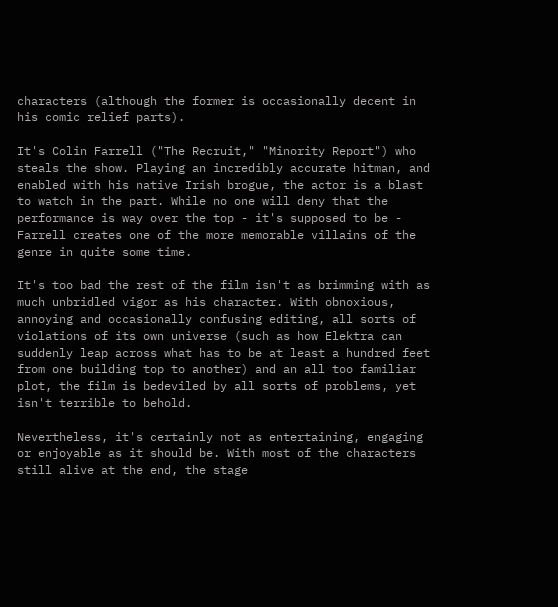characters (although the former is occasionally decent in his comic relief parts).

It's Colin Farrell ("The Recruit," "Minority Report") who steals the show. Playing an incredibly accurate hitman, and enabled with his native Irish brogue, the actor is a blast to watch in the part. While no one will deny that the performance is way over the top - it's supposed to be - Farrell creates one of the more memorable villains of the genre in quite some time.

It's too bad the rest of the film isn't as brimming with as much unbridled vigor as his character. With obnoxious, annoying and occasionally confusing editing, all sorts of violations of its own universe (such as how Elektra can suddenly leap across what has to be at least a hundred feet from one building top to another) and an all too familiar plot, the film is bedeviled by all sorts of problems, yet isn't terrible to behold.

Nevertheless, it's certainly not as entertaining, engaging or enjoyable as it should be. With most of the characters still alive at the end, the stage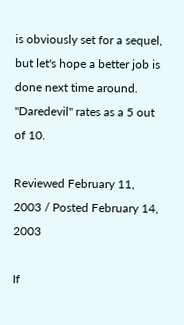is obviously set for a sequel, but let's hope a better job is done next time around. "Daredevil" rates as a 5 out of 10.

Reviewed February 11, 2003 / Posted February 14, 2003

If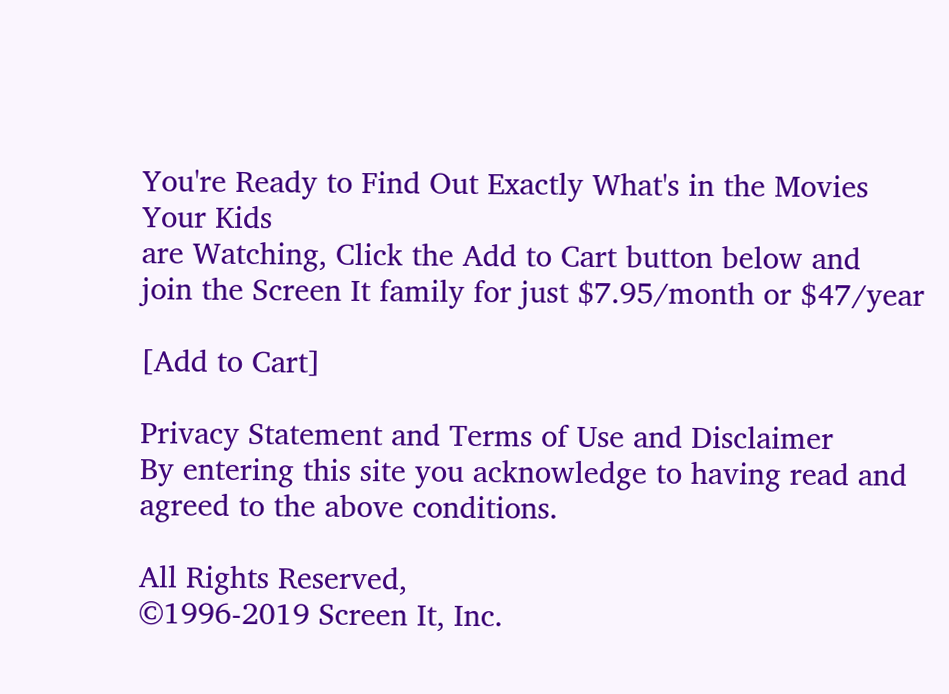You're Ready to Find Out Exactly What's in the Movies Your Kids
are Watching, Click the Add to Cart button below and
join the Screen It family for just $7.95/month or $47/year

[Add to Cart]

Privacy Statement and Terms of Use and Disclaimer
By entering this site you acknowledge to having read and agreed to the above conditions.

All Rights Reserved,
©1996-2019 Screen It, Inc.